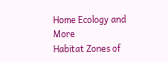Home Ecology and More
Habitat Zones of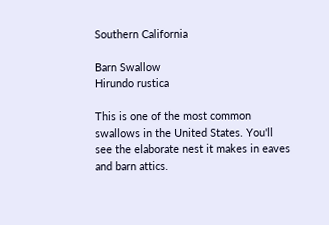Southern California

Barn Swallow
Hirundo rustica

This is one of the most common swallows in the United States. You'll see the elaborate nest it makes in eaves and barn attics.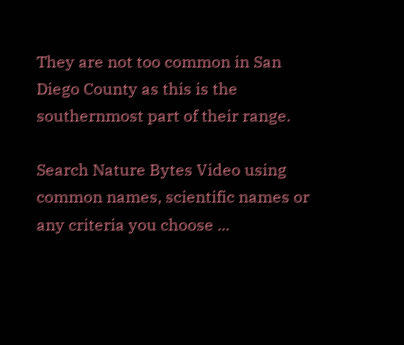They are not too common in San Diego County as this is the southernmost part of their range.

Search Nature Bytes Video using common names, scientific names or any criteria you choose ...